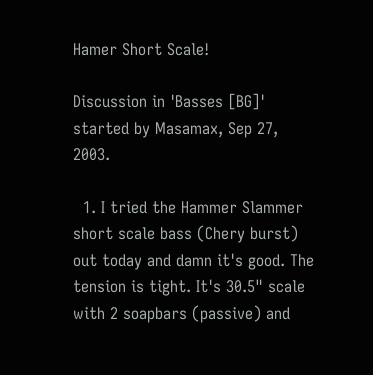Hamer Short Scale!

Discussion in 'Basses [BG]' started by Masamax, Sep 27, 2003.

  1. I tried the Hammer Slammer short scale bass (Chery burst) out today and damn it's good. The tension is tight. It's 30.5" scale with 2 soapbars (passive) and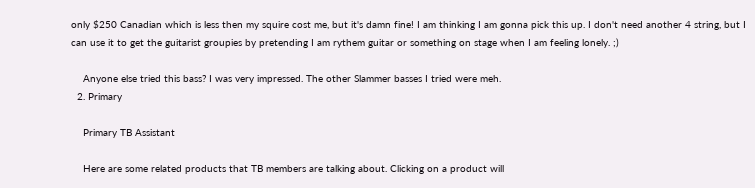only $250 Canadian which is less then my squire cost me, but it's damn fine! I am thinking I am gonna pick this up. I don't need another 4 string, but I can use it to get the guitarist groupies by pretending I am rythem guitar or something on stage when I am feeling lonely. ;)

    Anyone else tried this bass? I was very impressed. The other Slammer basses I tried were meh.
  2. Primary

    Primary TB Assistant

    Here are some related products that TB members are talking about. Clicking on a product will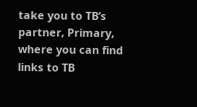take you to TB’s partner, Primary, where you can find links to TB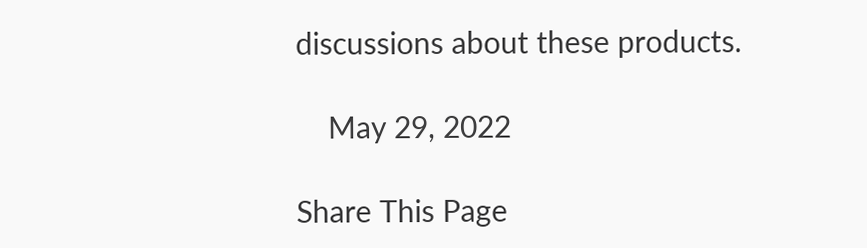discussions about these products.

    May 29, 2022

Share This Page